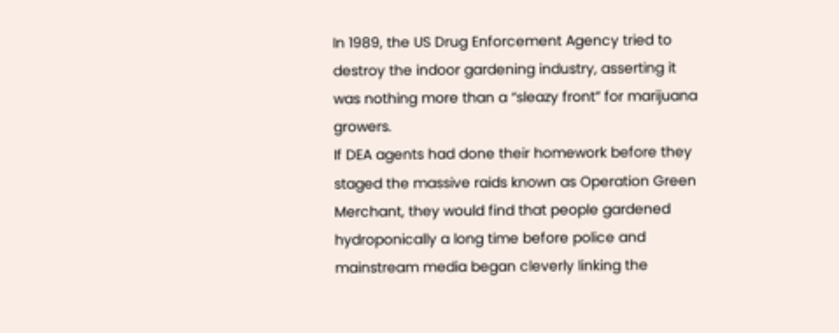In 1989, the US Drug Enforcement Agency tried to destroy the indoor gardening industry, asserting it was nothing more than a “sleazy front” for marijuana growers.
If DEA agents had done their homework before they staged the massive raids known as Operation Green Merchant, they would find that people gardened hydroponically a long time before police and mainstream media began cleverly linking the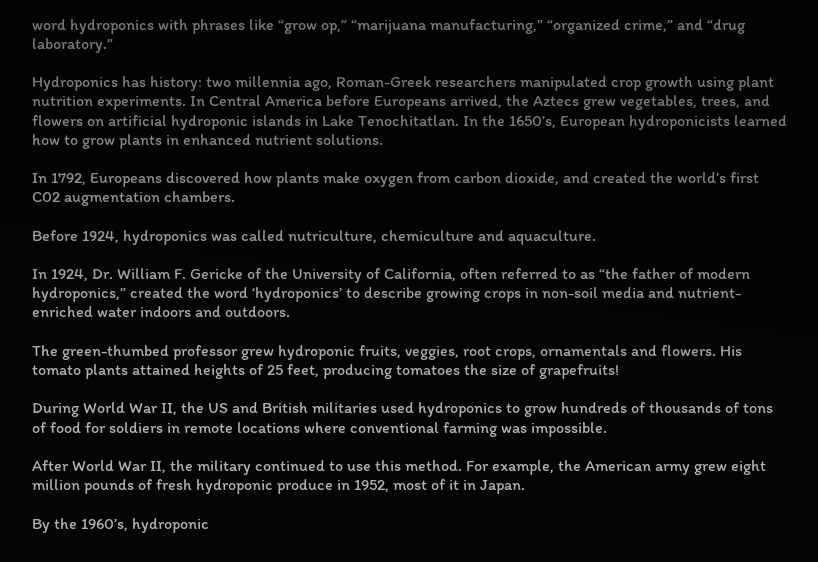word hydroponics with phrases like “grow op,” “marijuana manufacturing,” “organized crime,” and “drug laboratory.”

Hydroponics has history: two millennia ago, Roman-Greek researchers manipulated crop growth using plant nutrition experiments. In Central America before Europeans arrived, the Aztecs grew vegetables, trees, and flowers on artificial hydroponic islands in Lake Tenochitatlan. In the 1650’s, European hydroponicists learned how to grow plants in enhanced nutrient solutions.

In 1792, Europeans discovered how plants make oxygen from carbon dioxide, and created the world’s first C02 augmentation chambers.

Before 1924, hydroponics was called nutriculture, chemiculture and aquaculture.

In 1924, Dr. William F. Gericke of the University of California, often referred to as “the father of modern hydroponics,” created the word ‘hydroponics’ to describe growing crops in non-soil media and nutrient-enriched water indoors and outdoors.

The green-thumbed professor grew hydroponic fruits, veggies, root crops, ornamentals and flowers. His tomato plants attained heights of 25 feet, producing tomatoes the size of grapefruits!

During World War II, the US and British militaries used hydroponics to grow hundreds of thousands of tons of food for soldiers in remote locations where conventional farming was impossible.

After World War II, the military continued to use this method. For example, the American army grew eight million pounds of fresh hydroponic produce in 1952, most of it in Japan.

By the 1960’s, hydroponic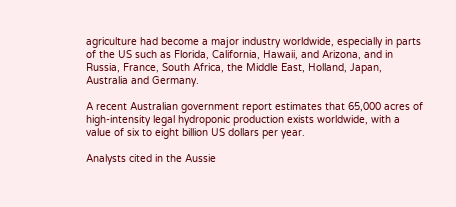agriculture had become a major industry worldwide, especially in parts of the US such as Florida, California, Hawaii, and Arizona, and in Russia, France, South Africa, the Middle East, Holland, Japan, Australia and Germany.

A recent Australian government report estimates that 65,000 acres of high-intensity legal hydroponic production exists worldwide, with a value of six to eight billion US dollars per year.

Analysts cited in the Aussie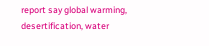report say global warming, desertification, water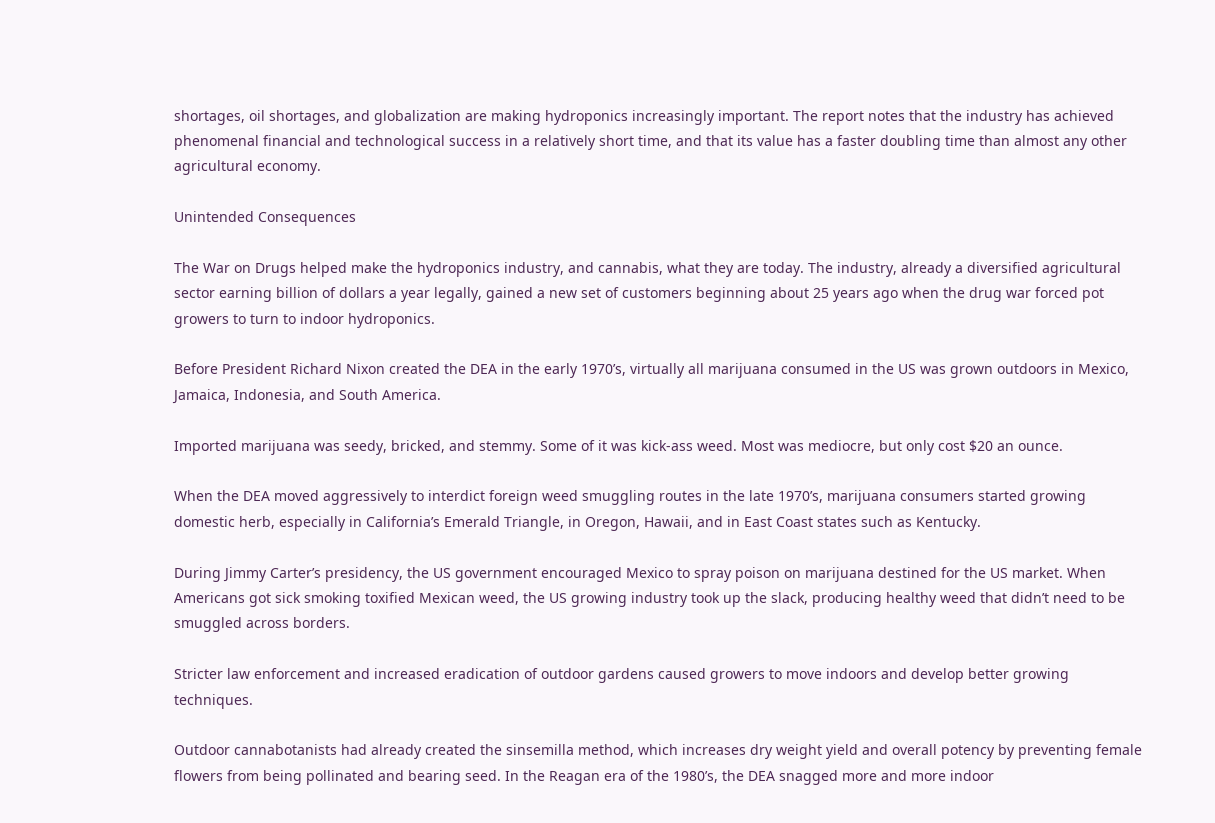shortages, oil shortages, and globalization are making hydroponics increasingly important. The report notes that the industry has achieved phenomenal financial and technological success in a relatively short time, and that its value has a faster doubling time than almost any other agricultural economy.

Unintended Consequences

The War on Drugs helped make the hydroponics industry, and cannabis, what they are today. The industry, already a diversified agricultural sector earning billion of dollars a year legally, gained a new set of customers beginning about 25 years ago when the drug war forced pot growers to turn to indoor hydroponics.

Before President Richard Nixon created the DEA in the early 1970’s, virtually all marijuana consumed in the US was grown outdoors in Mexico, Jamaica, Indonesia, and South America.

Imported marijuana was seedy, bricked, and stemmy. Some of it was kick-ass weed. Most was mediocre, but only cost $20 an ounce.

When the DEA moved aggressively to interdict foreign weed smuggling routes in the late 1970’s, marijuana consumers started growing domestic herb, especially in California’s Emerald Triangle, in Oregon, Hawaii, and in East Coast states such as Kentucky.

During Jimmy Carter’s presidency, the US government encouraged Mexico to spray poison on marijuana destined for the US market. When Americans got sick smoking toxified Mexican weed, the US growing industry took up the slack, producing healthy weed that didn’t need to be smuggled across borders.

Stricter law enforcement and increased eradication of outdoor gardens caused growers to move indoors and develop better growing techniques.

Outdoor cannabotanists had already created the sinsemilla method, which increases dry weight yield and overall potency by preventing female flowers from being pollinated and bearing seed. In the Reagan era of the 1980’s, the DEA snagged more and more indoor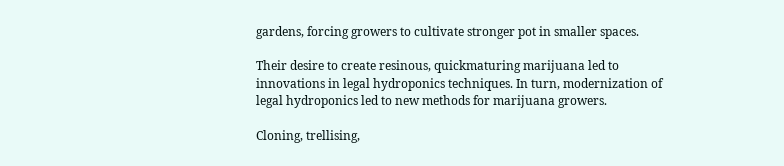gardens, forcing growers to cultivate stronger pot in smaller spaces.

Their desire to create resinous, quickmaturing marijuana led to innovations in legal hydroponics techniques. In turn, modernization of legal hydroponics led to new methods for marijuana growers.

Cloning, trellising,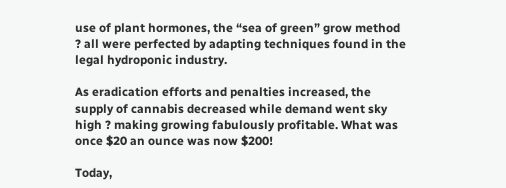use of plant hormones, the “sea of green” grow method ? all were perfected by adapting techniques found in the legal hydroponic industry.

As eradication efforts and penalties increased, the supply of cannabis decreased while demand went sky high ? making growing fabulously profitable. What was once $20 an ounce was now $200!

Today,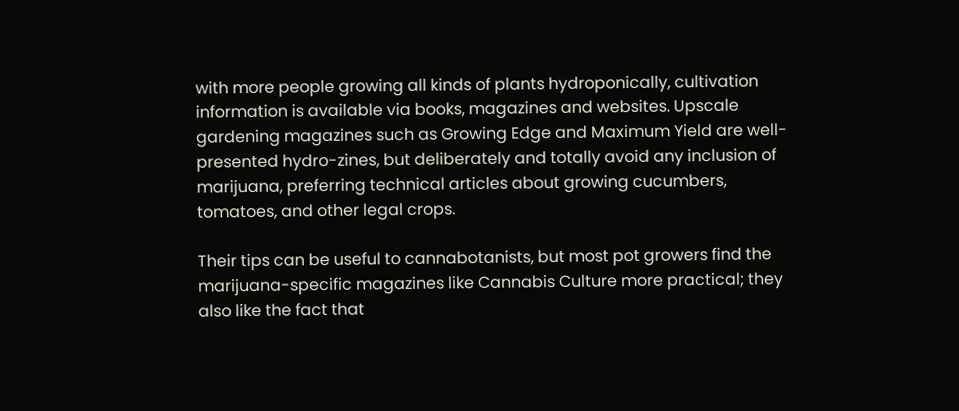with more people growing all kinds of plants hydroponically, cultivation information is available via books, magazines and websites. Upscale gardening magazines such as Growing Edge and Maximum Yield are well-presented hydro-zines, but deliberately and totally avoid any inclusion of marijuana, preferring technical articles about growing cucumbers, tomatoes, and other legal crops.

Their tips can be useful to cannabotanists, but most pot growers find the marijuana-specific magazines like Cannabis Culture more practical; they also like the fact that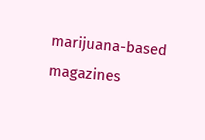marijuana-based magazines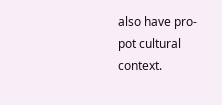also have pro-pot cultural context.